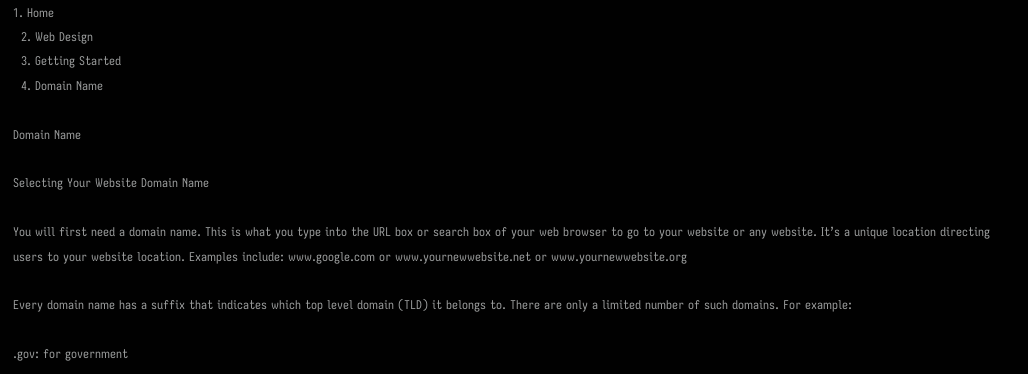1. Home
  2. Web Design
  3. Getting Started
  4. Domain Name

Domain Name

Selecting Your Website Domain Name

You will first need a domain name. This is what you type into the URL box or search box of your web browser to go to your website or any website. It’s a unique location directing users to your website location. Examples include: www.google.com or www.yournewwebsite.net or www.yournewwebsite.org

Every domain name has a suffix that indicates which top level domain (TLD) it belongs to. There are only a limited number of such domains. For example:

.gov: for government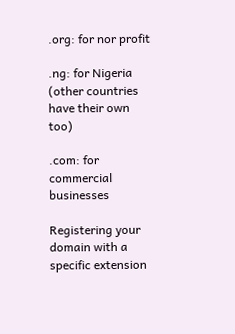.org: for nor profit

.ng: for Nigeria (other countries have their own too)

.com: for commercial businesses

Registering your domain with a specific extension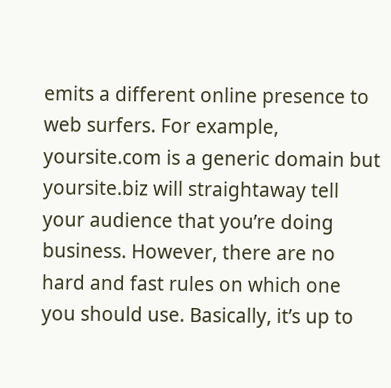emits a different online presence to web surfers. For example, yoursite.com is a generic domain but yoursite.biz will straightaway tell your audience that you’re doing business. However, there are no hard and fast rules on which one you should use. Basically, it’s up to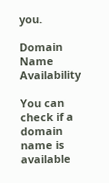you.

Domain Name Availability

You can check if a domain name is available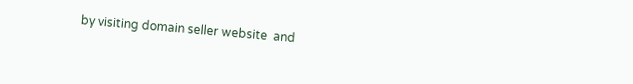by visiting domain seller website  and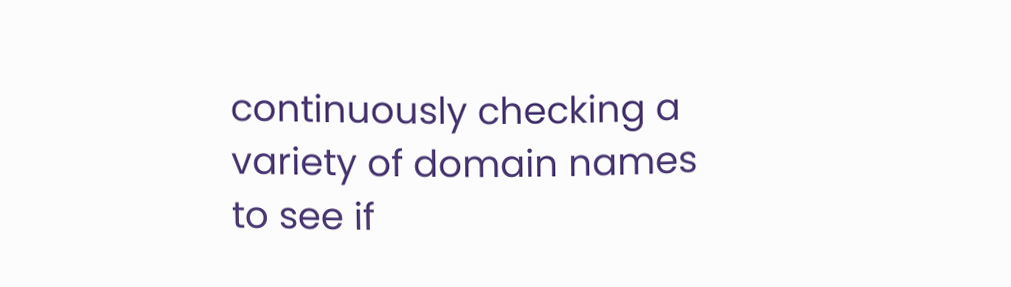continuously checking a variety of domain names to see if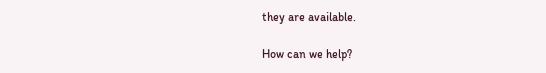they are available.

How can we help?